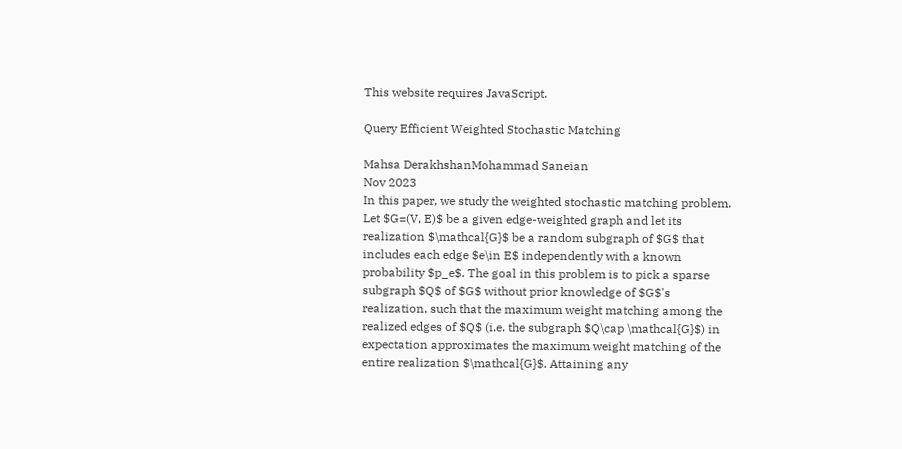This website requires JavaScript.

Query Efficient Weighted Stochastic Matching

Mahsa DerakhshanMohammad Saneian
Nov 2023
In this paper, we study the weighted stochastic matching problem. Let $G=(V, E)$ be a given edge-weighted graph and let its realization $\mathcal{G}$ be a random subgraph of $G$ that includes each edge $e\in E$ independently with a known probability $p_e$. The goal in this problem is to pick a sparse subgraph $Q$ of $G$ without prior knowledge of $G$'s realization, such that the maximum weight matching among the realized edges of $Q$ (i.e. the subgraph $Q\cap \mathcal{G}$) in expectation approximates the maximum weight matching of the entire realization $\mathcal{G}$. Attaining any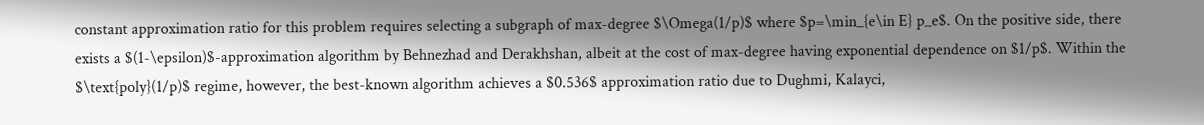constant approximation ratio for this problem requires selecting a subgraph of max-degree $\Omega(1/p)$ where $p=\min_{e\in E} p_e$. On the positive side, there exists a $(1-\epsilon)$-approximation algorithm by Behnezhad and Derakhshan, albeit at the cost of max-degree having exponential dependence on $1/p$. Within the $\text{poly}(1/p)$ regime, however, the best-known algorithm achieves a $0.536$ approximation ratio due to Dughmi, Kalayci,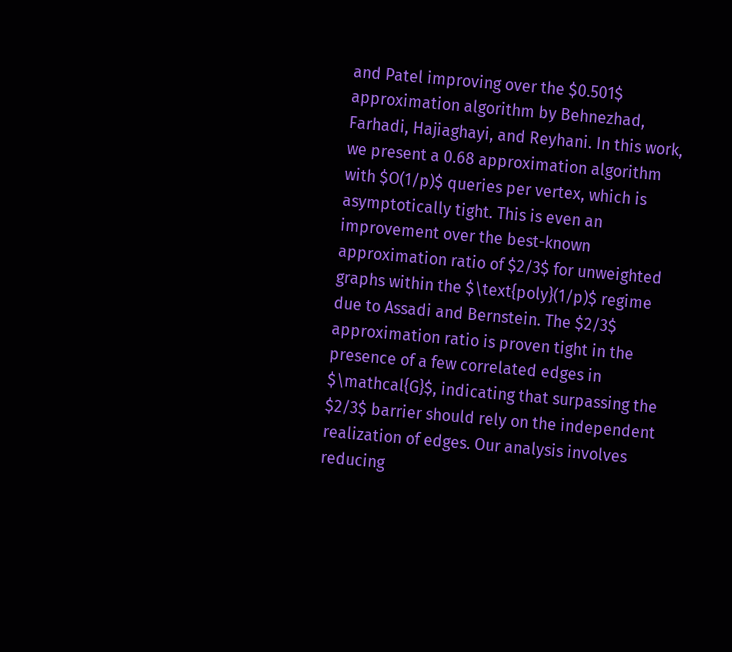and Patel improving over the $0.501$ approximation algorithm by Behnezhad, Farhadi, Hajiaghayi, and Reyhani. In this work, we present a 0.68 approximation algorithm with $O(1/p)$ queries per vertex, which is asymptotically tight. This is even an improvement over the best-known approximation ratio of $2/3$ for unweighted graphs within the $\text{poly}(1/p)$ regime due to Assadi and Bernstein. The $2/3$ approximation ratio is proven tight in the presence of a few correlated edges in $\mathcal{G}$, indicating that surpassing the $2/3$ barrier should rely on the independent realization of edges. Our analysis involves reducing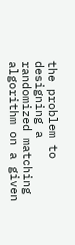the problem to designing a randomized matching algorithm on a given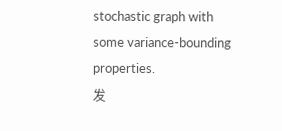stochastic graph with some variance-bounding properties.
发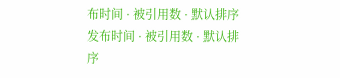布时间 · 被引用数 · 默认排序
发布时间 · 被引用数 · 默认排序